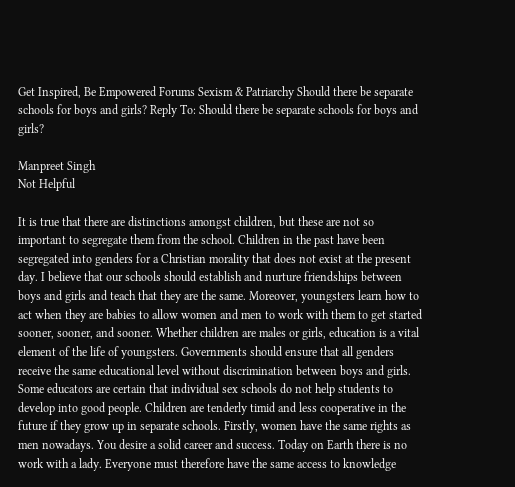Get Inspired, Be Empowered Forums Sexism & Patriarchy Should there be separate schools for boys and girls? Reply To: Should there be separate schools for boys and girls?

Manpreet Singh
Not Helpful

It is true that there are distinctions amongst children, but these are not so important to segregate them from the school. Children in the past have been segregated into genders for a Christian morality that does not exist at the present day. I believe that our schools should establish and nurture friendships between boys and girls and teach that they are the same. Moreover, youngsters learn how to act when they are babies to allow women and men to work with them to get started sooner, sooner, and sooner. Whether children are males or girls, education is a vital element of the life of youngsters. Governments should ensure that all genders receive the same educational level without discrimination between boys and girls. Some educators are certain that individual sex schools do not help students to develop into good people. Children are tenderly timid and less cooperative in the future if they grow up in separate schools. Firstly, women have the same rights as men nowadays. You desire a solid career and success. Today on Earth there is no work with a lady. Everyone must therefore have the same access to knowledge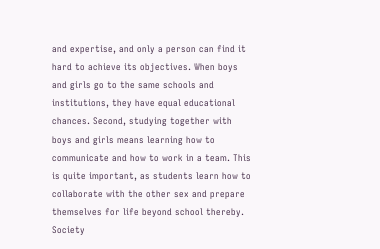and expertise, and only a person can find it hard to achieve its objectives. When boys and girls go to the same schools and institutions, they have equal educational chances. Second, studying together with boys and girls means learning how to communicate and how to work in a team. This is quite important, as students learn how to collaborate with the other sex and prepare themselves for life beyond school thereby. Society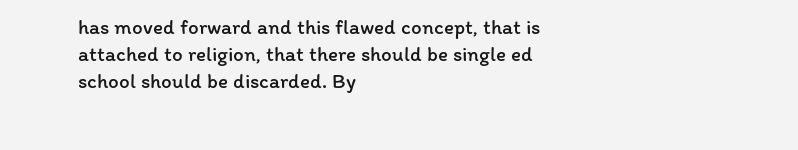has moved forward and this flawed concept, that is attached to religion, that there should be single ed school should be discarded. By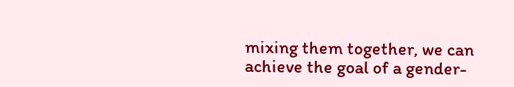mixing them together, we can achieve the goal of a gender-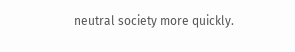neutral society more quickly.